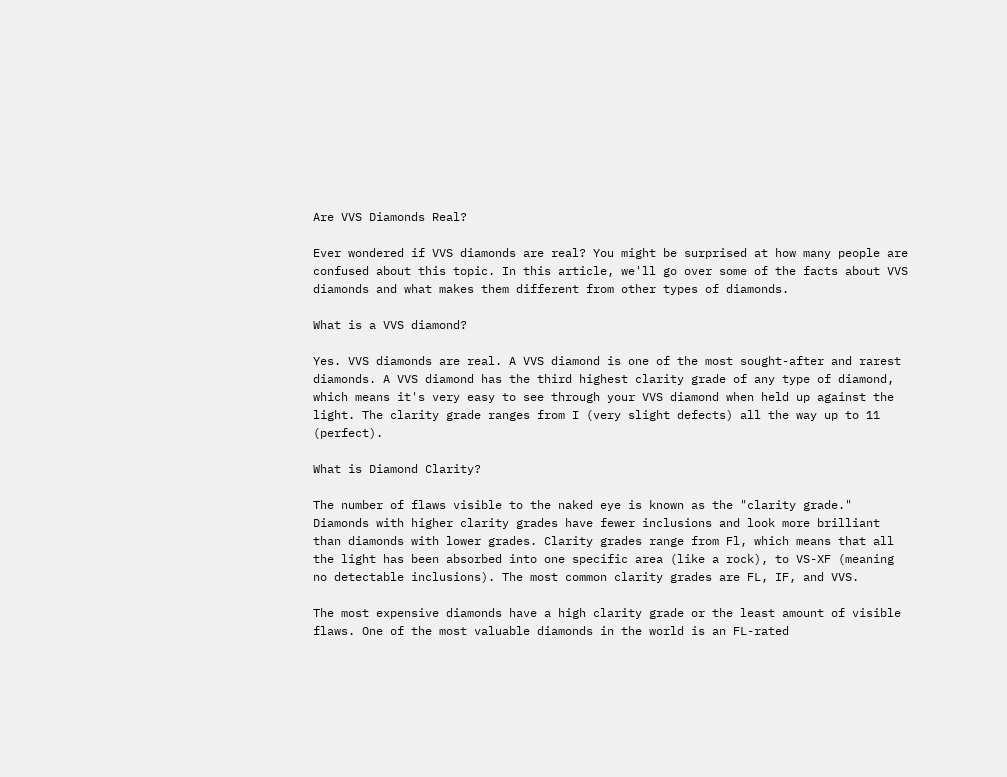Are VVS Diamonds Real?

Ever wondered if VVS diamonds are real? You might be surprised at how many people are confused about this topic. In this article, we'll go over some of the facts about VVS diamonds and what makes them different from other types of diamonds.

What is a VVS diamond?

Yes. VVS diamonds are real. A VVS diamond is one of the most sought-after and rarest diamonds. A VVS diamond has the third highest clarity grade of any type of diamond, which means it's very easy to see through your VVS diamond when held up against the light. The clarity grade ranges from I (very slight defects) all the way up to 11 (perfect).

What is Diamond Clarity?

The number of flaws visible to the naked eye is known as the "clarity grade." Diamonds with higher clarity grades have fewer inclusions and look more brilliant than diamonds with lower grades. Clarity grades range from Fl, which means that all the light has been absorbed into one specific area (like a rock), to VS-XF (meaning no detectable inclusions). The most common clarity grades are FL, IF, and VVS.

The most expensive diamonds have a high clarity grade or the least amount of visible flaws. One of the most valuable diamonds in the world is an FL-rated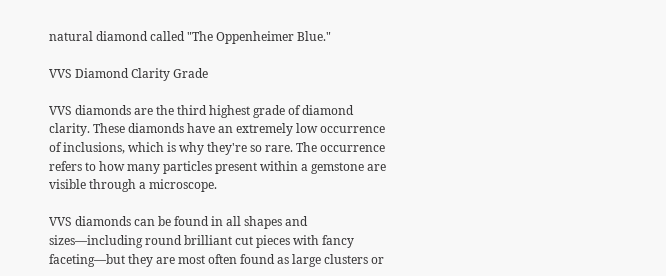natural diamond called "The Oppenheimer Blue."

VVS Diamond Clarity Grade

VVS diamonds are the third highest grade of diamond clarity. These diamonds have an extremely low occurrence of inclusions, which is why they're so rare. The occurrence refers to how many particles present within a gemstone are visible through a microscope.

VVS diamonds can be found in all shapes and sizes—including round brilliant cut pieces with fancy faceting—but they are most often found as large clusters or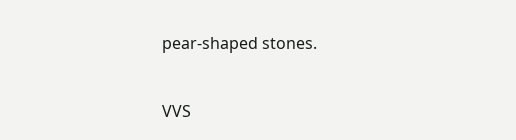pear-shaped stones.


VVS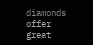diamonds offer great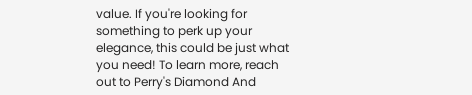value. If you're looking for something to perk up your elegance, this could be just what you need! To learn more, reach out to Perry's Diamond And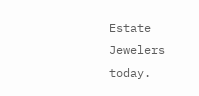Estate Jewelers today.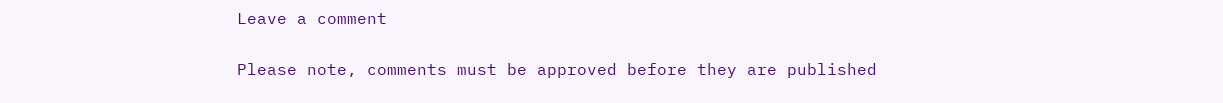Leave a comment

Please note, comments must be approved before they are published